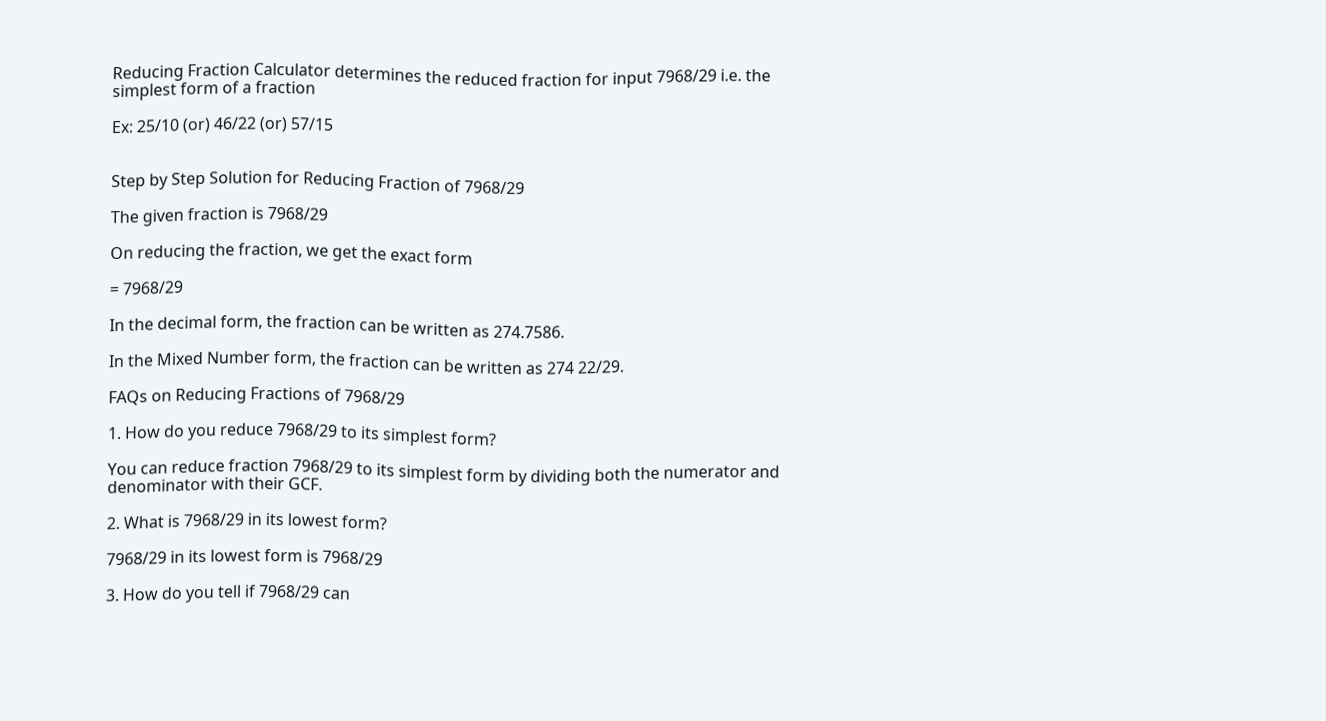Reducing Fraction Calculator determines the reduced fraction for input 7968/29 i.e. the simplest form of a fraction

Ex: 25/10 (or) 46/22 (or) 57/15


Step by Step Solution for Reducing Fraction of 7968/29

The given fraction is 7968/29

On reducing the fraction, we get the exact form

= 7968/29

In the decimal form, the fraction can be written as 274.7586.

In the Mixed Number form, the fraction can be written as 274 22/29.

FAQs on Reducing Fractions of 7968/29

1. How do you reduce 7968/29 to its simplest form?

You can reduce fraction 7968/29 to its simplest form by dividing both the numerator and denominator with their GCF.

2. What is 7968/29 in its lowest form?

7968/29 in its lowest form is 7968/29

3. How do you tell if 7968/29 can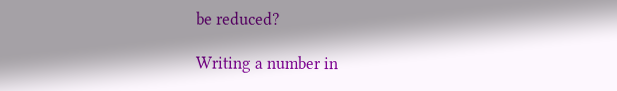be reduced?

Writing a number in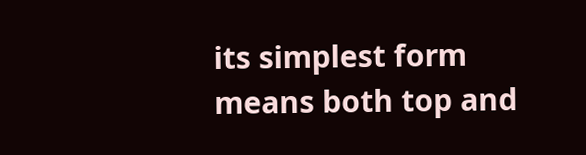its simplest form means both top and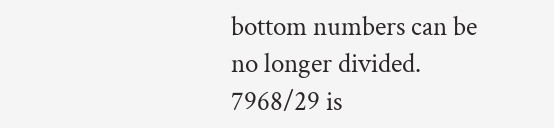bottom numbers can be no longer divided. 7968/29 is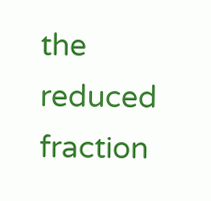the reduced fraction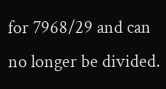for 7968/29 and can no longer be divided.